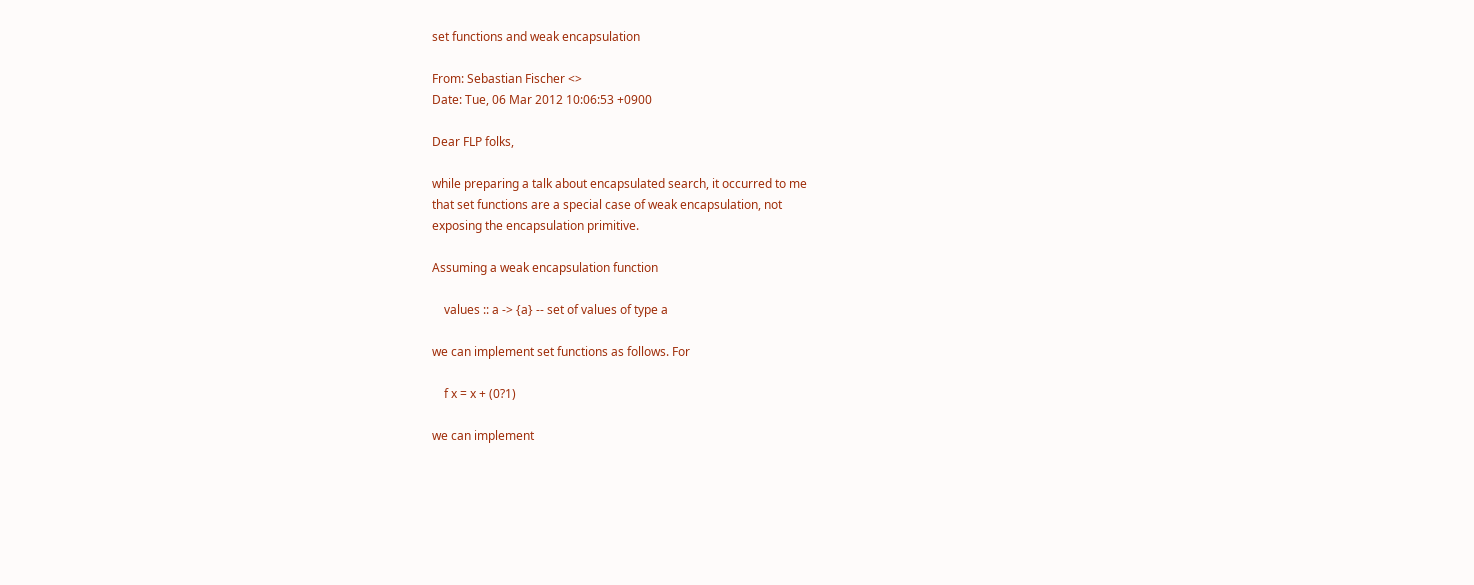set functions and weak encapsulation

From: Sebastian Fischer <>
Date: Tue, 06 Mar 2012 10:06:53 +0900

Dear FLP folks,

while preparing a talk about encapsulated search, it occurred to me
that set functions are a special case of weak encapsulation, not
exposing the encapsulation primitive.

Assuming a weak encapsulation function

    values :: a -> {a} -- set of values of type a

we can implement set functions as follows. For

    f x = x + (0?1)

we can implement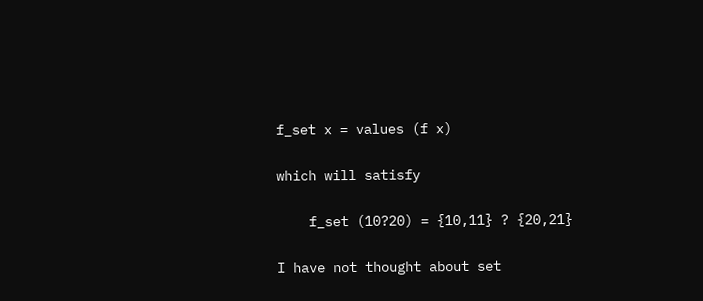f_set x = values (f x)

which will satisfy

    f_set (10?20) = {10,11} ? {20,21}

I have not thought about set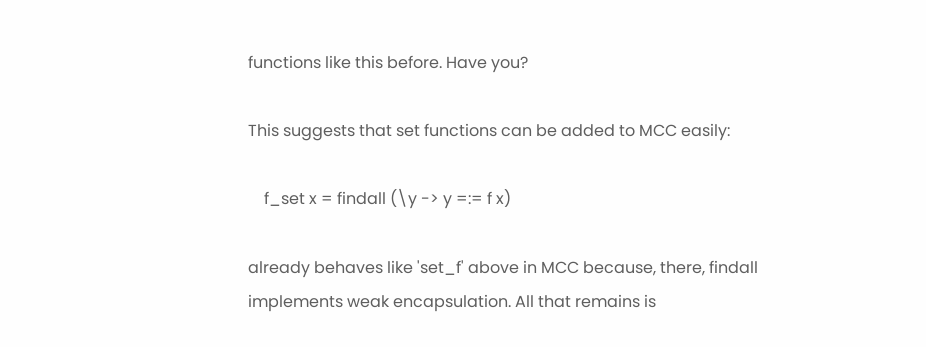functions like this before. Have you?

This suggests that set functions can be added to MCC easily:

    f_set x = findall (\y -> y =:= f x)

already behaves like 'set_f' above in MCC because, there, findall
implements weak encapsulation. All that remains is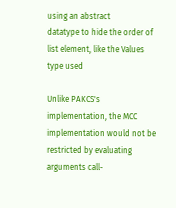using an abstract
datatype to hide the order of list element, like the Values type used

Unlike PAKCS's implementation, the MCC implementation would not be
restricted by evaluating arguments call-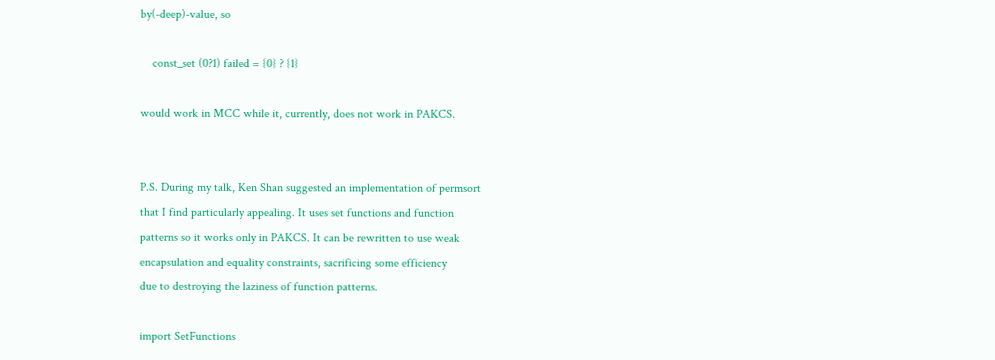by(-deep)-value, so

    const_set (0?1) failed = {0} ? {1}

would work in MCC while it, currently, does not work in PAKCS.


P.S. During my talk, Ken Shan suggested an implementation of permsort
that I find particularly appealing. It uses set functions and function
patterns so it works only in PAKCS. It can be rewritten to use weak
encapsulation and equality constraints, sacrificing some efficiency
due to destroying the laziness of function patterns.

import SetFunctions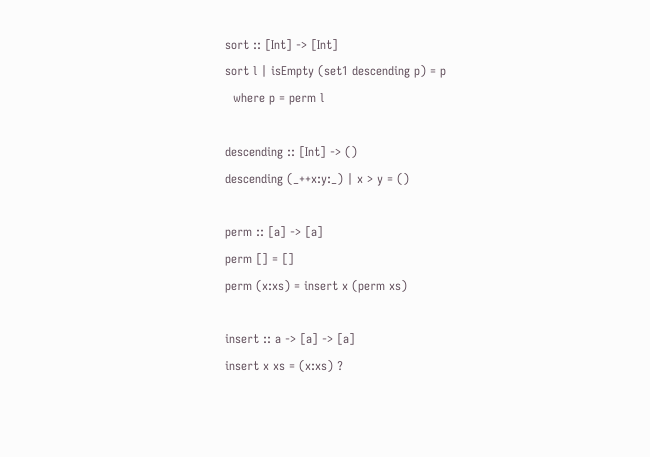sort :: [Int] -> [Int]
sort l | isEmpty (set1 descending p) = p
  where p = perm l

descending :: [Int] -> ()
descending (_++x:y:_) | x > y = ()

perm :: [a] -> [a]
perm [] = []
perm (x:xs) = insert x (perm xs)

insert :: a -> [a] -> [a]
insert x xs = (x:xs) ?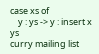case xs of
    y : ys -> y : insert x ys
curry mailing list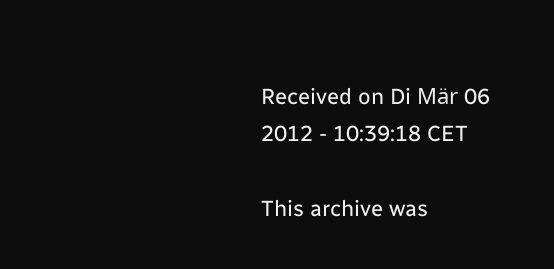Received on Di Mär 06 2012 - 10:39:18 CET

This archive was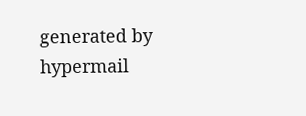generated by hypermail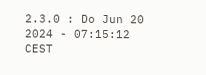2.3.0 : Do Jun 20 2024 - 07:15:12 CEST